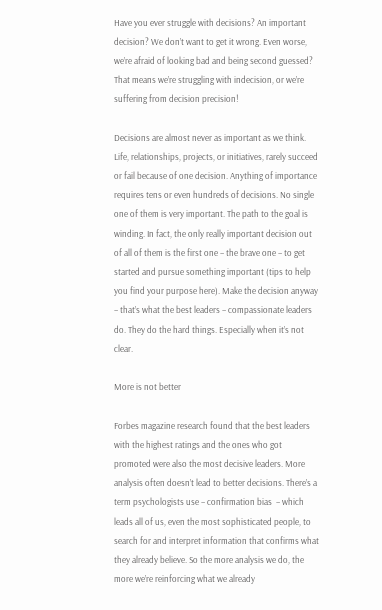Have you ever struggle with decisions? An important decision? We don’t want to get it wrong. Even worse, we’re afraid of looking bad and being second guessed? That means we’re struggling with indecision, or we’re suffering from decision precision!

Decisions are almost never as important as we think. Life, relationships, projects, or initiatives, rarely succeed or fail because of one decision. Anything of importance requires tens or even hundreds of decisions. No single one of them is very important. The path to the goal is winding. In fact, the only really important decision out of all of them is the first one – the brave one – to get started and pursue something important (tips to help you find your purpose here). Make the decision anyway – that’s what the best leaders – compassionate leaders do. They do the hard things. Especially when it’s not clear.

More is not better

Forbes magazine research found that the best leaders with the highest ratings and the ones who got promoted were also the most decisive leaders. More analysis often doesn’t lead to better decisions. There’s a term psychologists use – confirmation bias  – which leads all of us, even the most sophisticated people, to search for and interpret information that confirms what they already believe. So the more analysis we do, the more we’re reinforcing what we already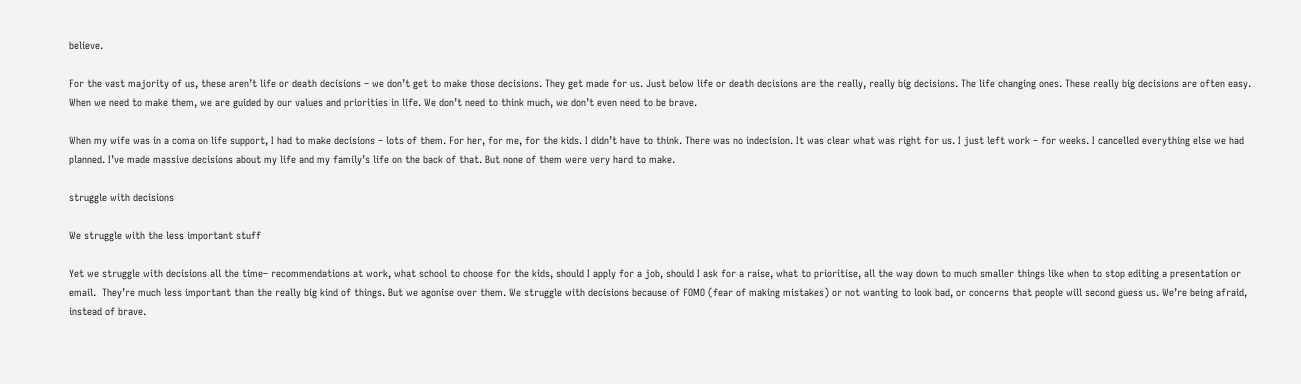believe.

For the vast majority of us, these aren’t life or death decisions – we don’t get to make those decisions. They get made for us. Just below life or death decisions are the really, really big decisions. The life changing ones. These really big decisions are often easy. When we need to make them, we are guided by our values and priorities in life. We don’t need to think much, we don’t even need to be brave.

When my wife was in a coma on life support, I had to make decisions – lots of them. For her, for me, for the kids. I didn’t have to think. There was no indecision. It was clear what was right for us. I just left work – for weeks. I cancelled everything else we had planned. I’ve made massive decisions about my life and my family’s life on the back of that. But none of them were very hard to make.

struggle with decisions

We struggle with the less important stuff

Yet we struggle with decisions all the time– recommendations at work, what school to choose for the kids, should I apply for a job, should I ask for a raise, what to prioritise, all the way down to much smaller things like when to stop editing a presentation or email.  They’re much less important than the really big kind of things. But we agonise over them. We struggle with decisions because of FOMO (fear of making mistakes) or not wanting to look bad, or concerns that people will second guess us. We’re being afraid, instead of brave.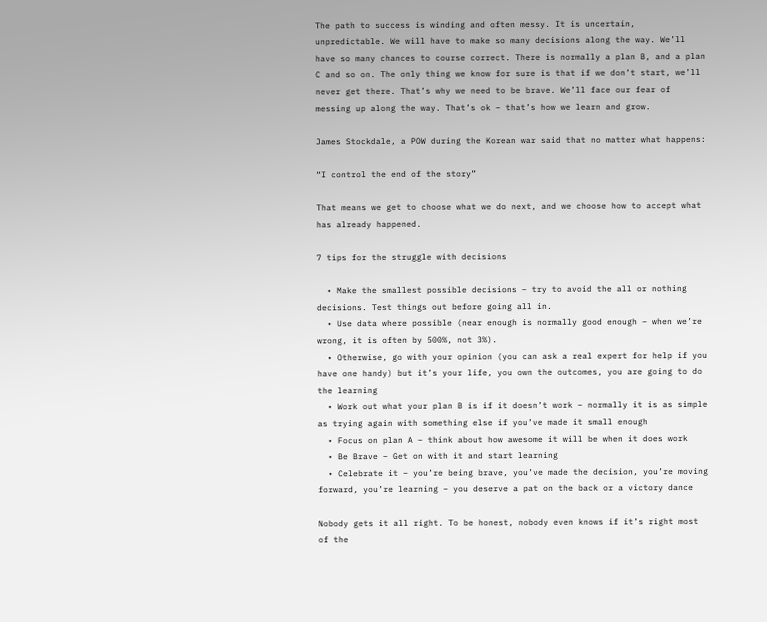The path to success is winding and often messy. It is uncertain, unpredictable. We will have to make so many decisions along the way. We’ll have so many chances to course correct. There is normally a plan B, and a plan C and so on. The only thing we know for sure is that if we don’t start, we’ll never get there. That’s why we need to be brave. We’ll face our fear of messing up along the way. That’s ok – that’s how we learn and grow.

James Stockdale, a POW during the Korean war said that no matter what happens:

“I control the end of the story”

That means we get to choose what we do next, and we choose how to accept what has already happened.

7 tips for the struggle with decisions

  • Make the smallest possible decisions – try to avoid the all or nothing decisions. Test things out before going all in.
  • Use data where possible (near enough is normally good enough – when we’re wrong, it is often by 500%, not 3%).
  • Otherwise, go with your opinion (you can ask a real expert for help if you have one handy) but it’s your life, you own the outcomes, you are going to do the learning
  • Work out what your plan B is if it doesn’t work – normally it is as simple as trying again with something else if you’ve made it small enough
  • Focus on plan A – think about how awesome it will be when it does work
  • Be Brave – Get on with it and start learning
  • Celebrate it – you’re being brave, you’ve made the decision, you’re moving forward, you’re learning – you deserve a pat on the back or a victory dance

Nobody gets it all right. To be honest, nobody even knows if it’s right most of the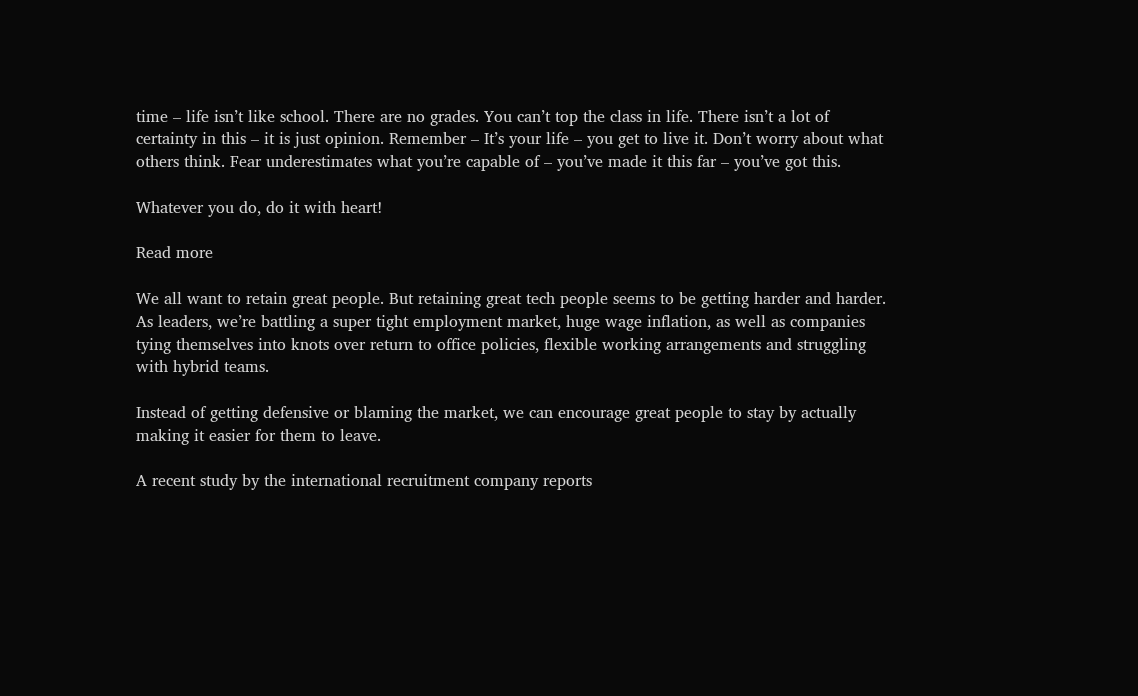time – life isn’t like school. There are no grades. You can’t top the class in life. There isn’t a lot of certainty in this – it is just opinion. Remember – It’s your life – you get to live it. Don’t worry about what others think. Fear underestimates what you’re capable of – you’ve made it this far – you’ve got this.

Whatever you do, do it with heart!

Read more

We all want to retain great people. But retaining great tech people seems to be getting harder and harder. As leaders, we’re battling a super tight employment market, huge wage inflation, as well as companies tying themselves into knots over return to office policies, flexible working arrangements and struggling with hybrid teams.

Instead of getting defensive or blaming the market, we can encourage great people to stay by actually making it easier for them to leave.

A recent study by the international recruitment company reports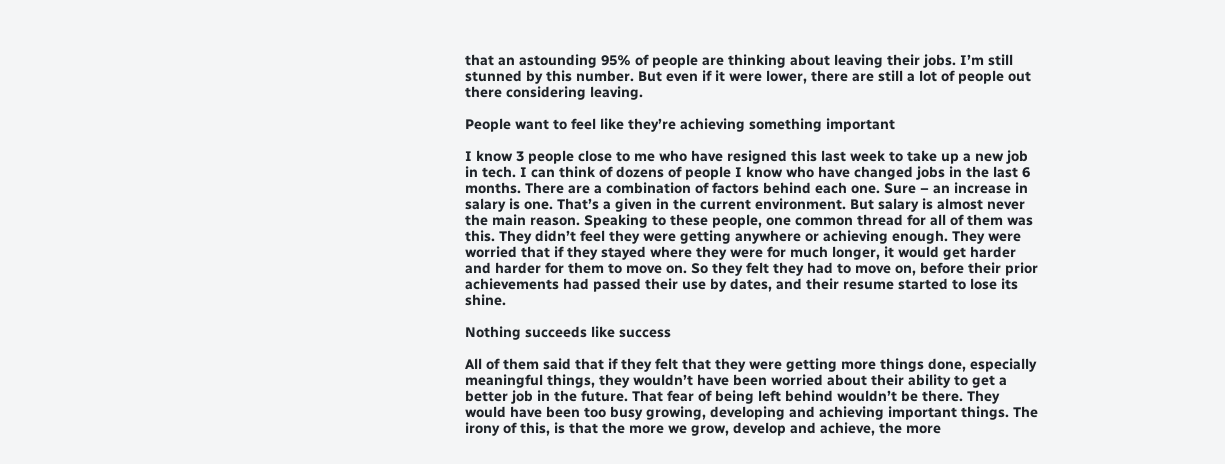that an astounding 95% of people are thinking about leaving their jobs. I’m still stunned by this number. But even if it were lower, there are still a lot of people out there considering leaving.

People want to feel like they’re achieving something important

I know 3 people close to me who have resigned this last week to take up a new job in tech. I can think of dozens of people I know who have changed jobs in the last 6 months. There are a combination of factors behind each one. Sure – an increase in salary is one. That’s a given in the current environment. But salary is almost never the main reason. Speaking to these people, one common thread for all of them was this. They didn’t feel they were getting anywhere or achieving enough. They were worried that if they stayed where they were for much longer, it would get harder and harder for them to move on. So they felt they had to move on, before their prior achievements had passed their use by dates, and their resume started to lose its shine.

Nothing succeeds like success

All of them said that if they felt that they were getting more things done, especially meaningful things, they wouldn’t have been worried about their ability to get a better job in the future. That fear of being left behind wouldn’t be there. They would have been too busy growing, developing and achieving important things. The irony of this, is that the more we grow, develop and achieve, the more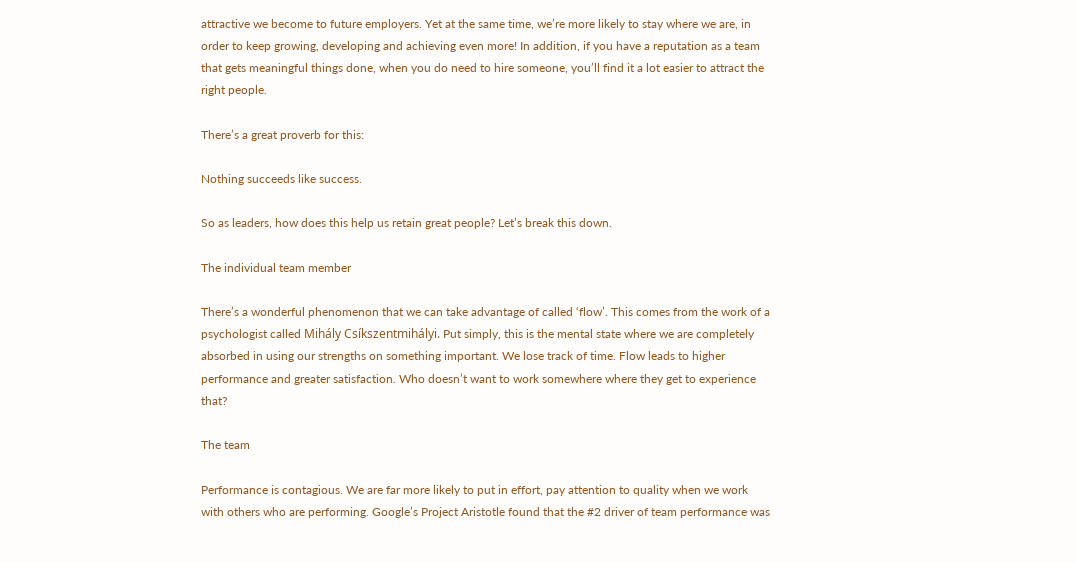attractive we become to future employers. Yet at the same time, we’re more likely to stay where we are, in order to keep growing, developing and achieving even more! In addition, if you have a reputation as a team that gets meaningful things done, when you do need to hire someone, you’ll find it a lot easier to attract the right people.

There’s a great proverb for this:

Nothing succeeds like success.

So as leaders, how does this help us retain great people? Let’s break this down.

The individual team member

There’s a wonderful phenomenon that we can take advantage of called ‘flow’. This comes from the work of a psychologist called Mihály Csíkszentmihályi. Put simply, this is the mental state where we are completely absorbed in using our strengths on something important. We lose track of time. Flow leads to higher performance and greater satisfaction. Who doesn’t want to work somewhere where they get to experience that?

The team

Performance is contagious. We are far more likely to put in effort, pay attention to quality when we work with others who are performing. Google’s Project Aristotle found that the #2 driver of team performance was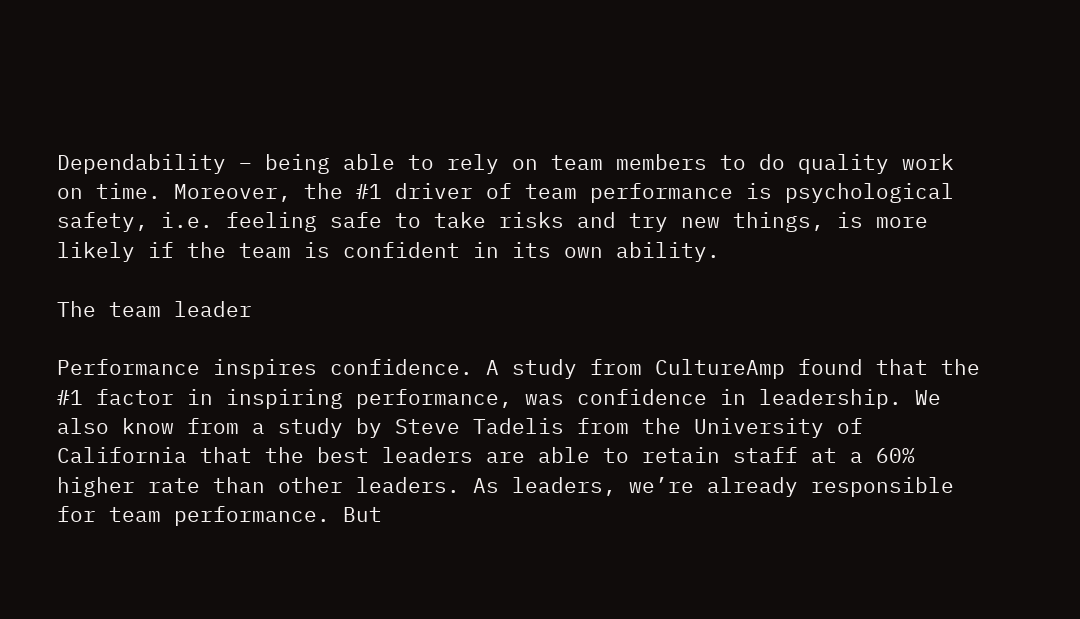Dependability – being able to rely on team members to do quality work on time. Moreover, the #1 driver of team performance is psychological safety, i.e. feeling safe to take risks and try new things, is more likely if the team is confident in its own ability.

The team leader

Performance inspires confidence. A study from CultureAmp found that the #1 factor in inspiring performance, was confidence in leadership. We also know from a study by Steve Tadelis from the University of California that the best leaders are able to retain staff at a 60% higher rate than other leaders. As leaders, we’re already responsible for team performance. But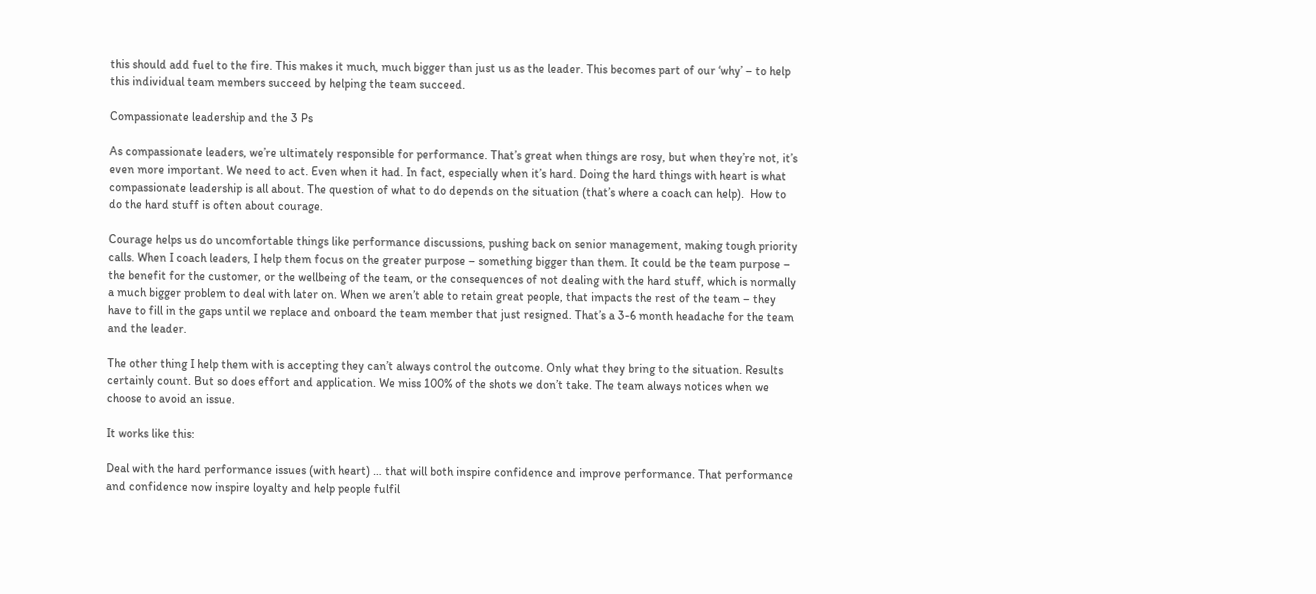this should add fuel to the fire. This makes it much, much bigger than just us as the leader. This becomes part of our ‘why’ – to help this individual team members succeed by helping the team succeed.

Compassionate leadership and the 3 Ps

As compassionate leaders, we’re ultimately responsible for performance. That’s great when things are rosy, but when they’re not, it’s even more important. We need to act. Even when it had. In fact, especially when it’s hard. Doing the hard things with heart is what compassionate leadership is all about. The question of what to do depends on the situation (that’s where a coach can help).  How to do the hard stuff is often about courage.

Courage helps us do uncomfortable things like performance discussions, pushing back on senior management, making tough priority calls. When I coach leaders, I help them focus on the greater purpose – something bigger than them. It could be the team purpose – the benefit for the customer, or the wellbeing of the team, or the consequences of not dealing with the hard stuff, which is normally a much bigger problem to deal with later on. When we aren’t able to retain great people, that impacts the rest of the team – they have to fill in the gaps until we replace and onboard the team member that just resigned. That’s a 3-6 month headache for the team and the leader.

The other thing I help them with is accepting they can’t always control the outcome. Only what they bring to the situation. Results certainly count. But so does effort and application. We miss 100% of the shots we don’t take. The team always notices when we choose to avoid an issue.

It works like this:

Deal with the hard performance issues (with heart) … that will both inspire confidence and improve performance. That performance and confidence now inspire loyalty and help people fulfil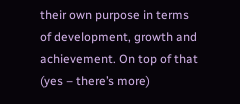their own purpose in terms of development, growth and achievement. On top of that (yes – there’s more)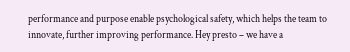performance and purpose enable psychological safety, which helps the team to innovate, further improving performance. Hey presto – we have a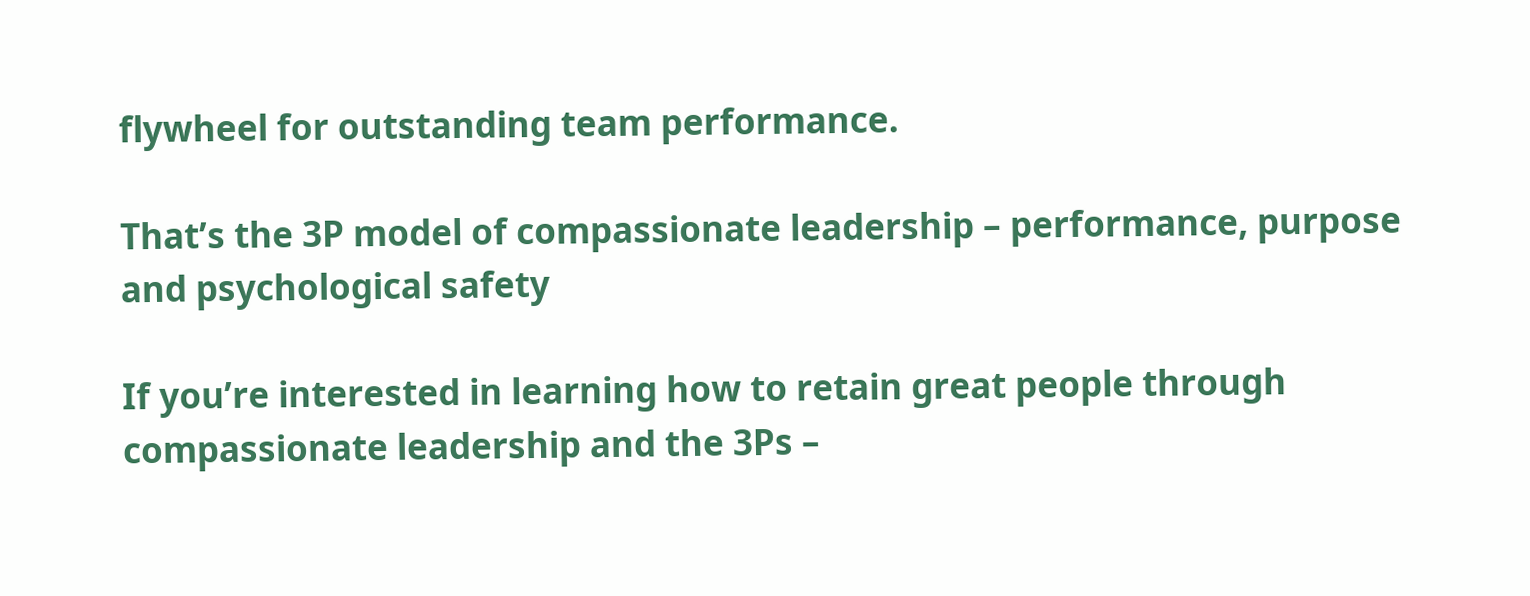flywheel for outstanding team performance.

That’s the 3P model of compassionate leadership – performance, purpose and psychological safety

If you’re interested in learning how to retain great people through compassionate leadership and the 3Ps –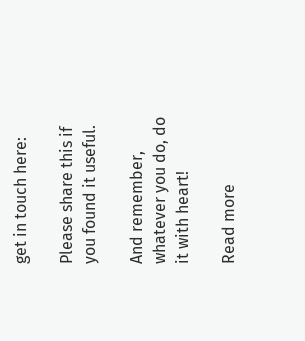get in touch here:

Please share this if you found it useful.

And remember, whatever you do, do it with heart!

Read more